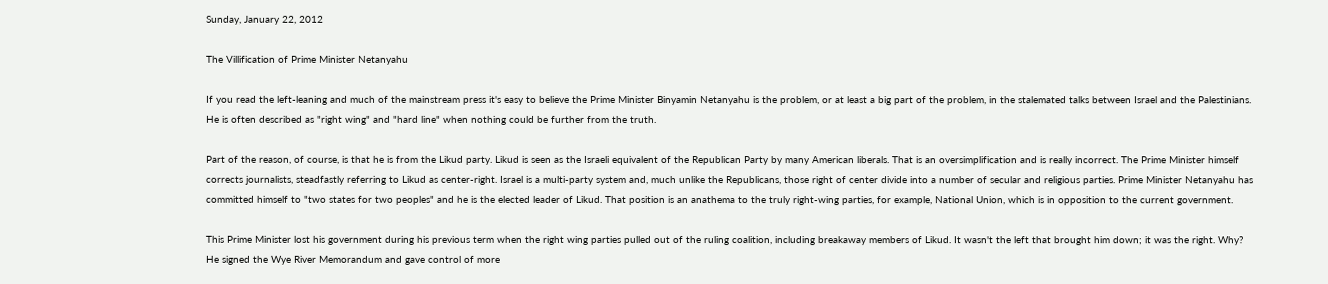Sunday, January 22, 2012

The Villification of Prime Minister Netanyahu

If you read the left-leaning and much of the mainstream press it's easy to believe the Prime Minister Binyamin Netanyahu is the problem, or at least a big part of the problem, in the stalemated talks between Israel and the Palestinians. He is often described as "right wing" and "hard line" when nothing could be further from the truth.

Part of the reason, of course, is that he is from the Likud party. Likud is seen as the Israeli equivalent of the Republican Party by many American liberals. That is an oversimplification and is really incorrect. The Prime Minister himself corrects journalists, steadfastly referring to Likud as center-right. Israel is a multi-party system and, much unlike the Republicans, those right of center divide into a number of secular and religious parties. Prime Minister Netanyahu has committed himself to "two states for two peoples" and he is the elected leader of Likud. That position is an anathema to the truly right-wing parties, for example, National Union, which is in opposition to the current government.

This Prime Minister lost his government during his previous term when the right wing parties pulled out of the ruling coalition, including breakaway members of Likud. It wasn't the left that brought him down; it was the right. Why? He signed the Wye River Memorandum and gave control of more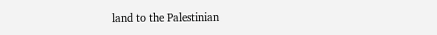land to the Palestinian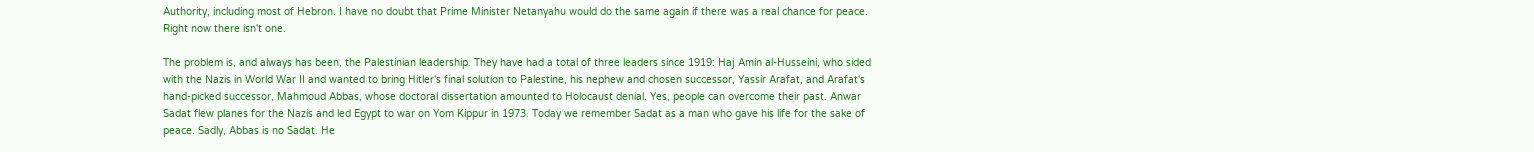Authority, including most of Hebron. I have no doubt that Prime Minister Netanyahu would do the same again if there was a real chance for peace. Right now there isn't one.

The problem is, and always has been, the Palestinian leadership. They have had a total of three leaders since 1919: Haj Amin al-Husseini, who sided with the Nazis in World War II and wanted to bring Hitler's final solution to Palestine, his nephew and chosen successor, Yassir Arafat, and Arafat's hand-picked successor, Mahmoud Abbas, whose doctoral dissertation amounted to Holocaust denial. Yes, people can overcome their past. Anwar Sadat flew planes for the Nazis and led Egypt to war on Yom Kippur in 1973. Today we remember Sadat as a man who gave his life for the sake of peace. Sadly, Abbas is no Sadat. He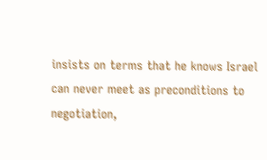insists on terms that he knows Israel can never meet as preconditions to negotiation,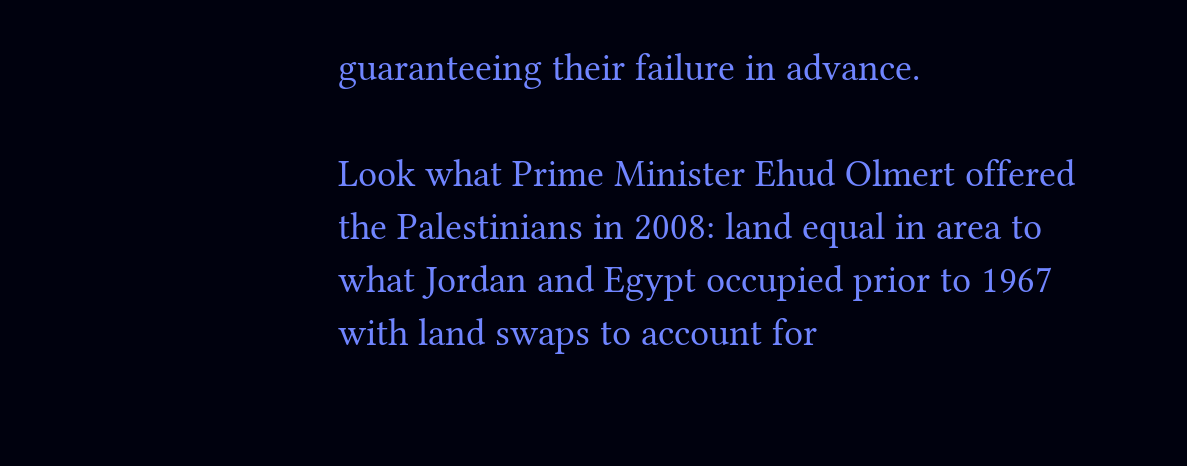guaranteeing their failure in advance.

Look what Prime Minister Ehud Olmert offered the Palestinians in 2008: land equal in area to what Jordan and Egypt occupied prior to 1967 with land swaps to account for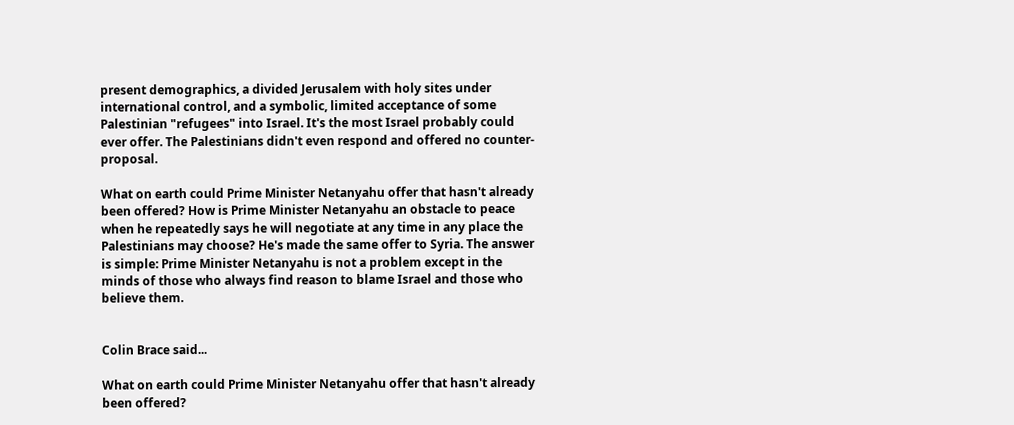present demographics, a divided Jerusalem with holy sites under international control, and a symbolic, limited acceptance of some Palestinian "refugees" into Israel. It's the most Israel probably could ever offer. The Palestinians didn't even respond and offered no counter-proposal.

What on earth could Prime Minister Netanyahu offer that hasn't already been offered? How is Prime Minister Netanyahu an obstacle to peace when he repeatedly says he will negotiate at any time in any place the Palestinians may choose? He's made the same offer to Syria. The answer is simple: Prime Minister Netanyahu is not a problem except in the minds of those who always find reason to blame Israel and those who believe them.


Colin Brace said...

What on earth could Prime Minister Netanyahu offer that hasn't already been offered?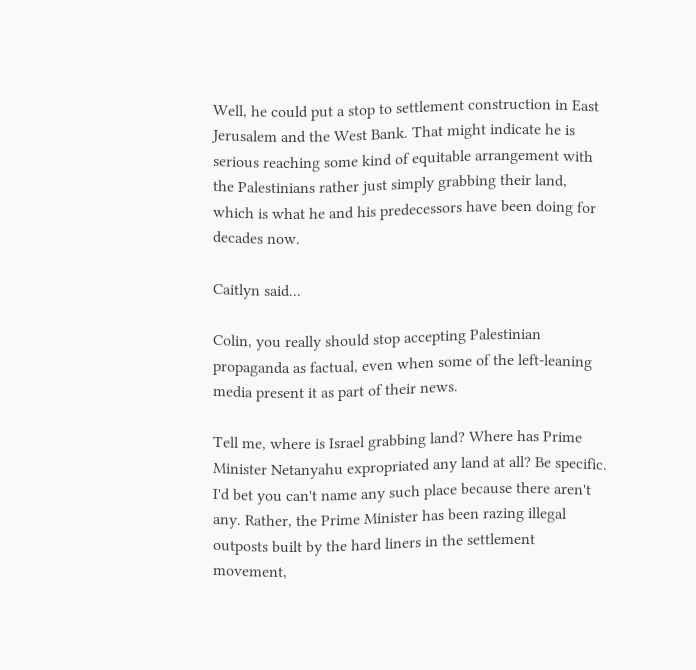Well, he could put a stop to settlement construction in East Jerusalem and the West Bank. That might indicate he is serious reaching some kind of equitable arrangement with the Palestinians rather just simply grabbing their land, which is what he and his predecessors have been doing for decades now.

Caitlyn said...

Colin, you really should stop accepting Palestinian propaganda as factual, even when some of the left-leaning media present it as part of their news.

Tell me, where is Israel grabbing land? Where has Prime Minister Netanyahu expropriated any land at all? Be specific. I'd bet you can't name any such place because there aren't any. Rather, the Prime Minister has been razing illegal outposts built by the hard liners in the settlement movement,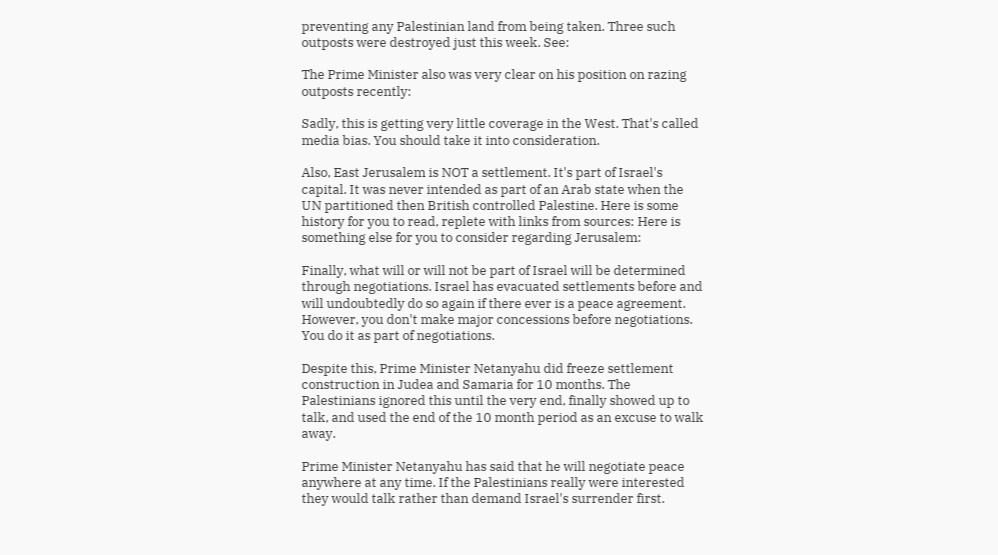preventing any Palestinian land from being taken. Three such outposts were destroyed just this week. See:

The Prime Minister also was very clear on his position on razing outposts recently:

Sadly, this is getting very little coverage in the West. That's called media bias. You should take it into consideration.

Also, East Jerusalem is NOT a settlement. It's part of Israel's capital. It was never intended as part of an Arab state when the UN partitioned then British controlled Palestine. Here is some history for you to read, replete with links from sources: Here is something else for you to consider regarding Jerusalem:

Finally, what will or will not be part of Israel will be determined through negotiations. Israel has evacuated settlements before and will undoubtedly do so again if there ever is a peace agreement. However, you don't make major concessions before negotiations. You do it as part of negotiations.

Despite this, Prime Minister Netanyahu did freeze settlement construction in Judea and Samaria for 10 months. The Palestinians ignored this until the very end, finally showed up to talk, and used the end of the 10 month period as an excuse to walk away.

Prime Minister Netanyahu has said that he will negotiate peace anywhere at any time. If the Palestinians really were interested they would talk rather than demand Israel's surrender first.